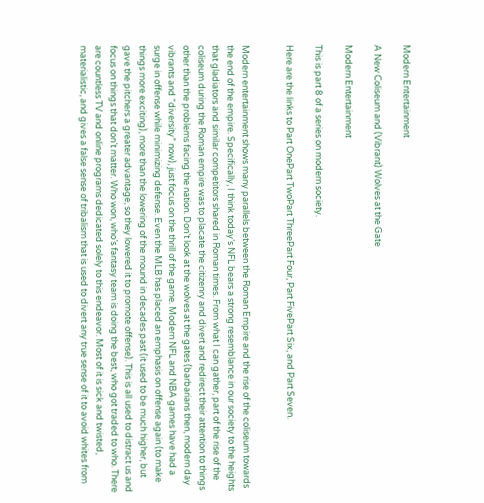Modern Entertainment

A New Coliseum and (Vibrant) Wolves at the Gate

Modern Entertainment

This is part 8 of a series on modern society.

Here are the links to Part OnePart TwoPart ThreePart Four, Part FivePart Six, and Part Seven.


Modern entertainment shows many parallels between the Roman Empire and the rise of the coliseum towards the end of the empire. Specifically, I think today’s NFL bears a strong resemblance in our society to the heights that gladiators and similar competitors shared in Roman times. From what I can gather, part of the rise of the coliseum during the Roman empire was to placate the citizenry and divert and redirect their attention to things other than the problems facing the nation. Don’t look at the wolves at the gates (barbarians then, modern day vibrants and “diversity” now), just focus on the thrill of the game. Modern NFL and NBA games have had a surge in offense while minimizing defense. Even the MLB has placed an emphasis on offense again (to make things more exciting), more than the lowering of the mound in decades past (it used to be much higher, but gave the pitchers a greater advantage, so they lowered it to promote offense). This is all used to distract us and focus on things that don’t matter. Who won, who’s fantasy team is doing the best, who got traded to who. There are countless TV and online programs dedicated solely to this endeavor. Most of it is sick and twisted, materialistic, and gives a false sense of tribalism that is used to divert any true sense of it to avoid whites from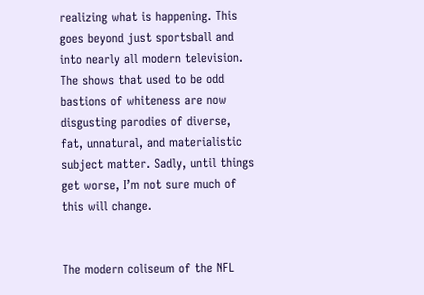realizing what is happening. This goes beyond just sportsball and into nearly all modern television. The shows that used to be odd bastions of whiteness are now disgusting parodies of diverse, fat, unnatural, and materialistic subject matter. Sadly, until things get worse, I’m not sure much of this will change.


The modern coliseum of the NFL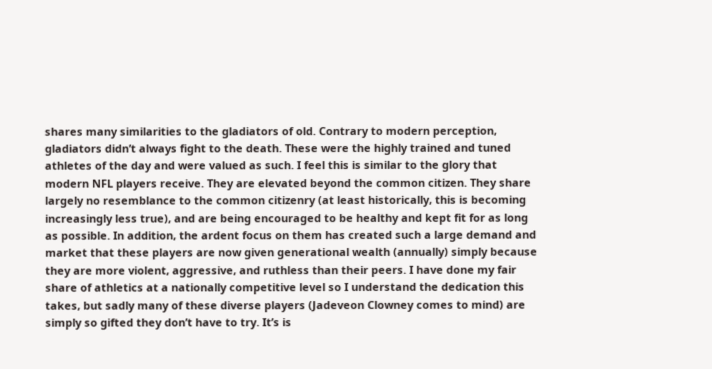shares many similarities to the gladiators of old. Contrary to modern perception, gladiators didn’t always fight to the death. These were the highly trained and tuned athletes of the day and were valued as such. I feel this is similar to the glory that modern NFL players receive. They are elevated beyond the common citizen. They share largely no resemblance to the common citizenry (at least historically, this is becoming increasingly less true), and are being encouraged to be healthy and kept fit for as long as possible. In addition, the ardent focus on them has created such a large demand and market that these players are now given generational wealth (annually) simply because they are more violent, aggressive, and ruthless than their peers. I have done my fair share of athletics at a nationally competitive level so I understand the dedication this takes, but sadly many of these diverse players (Jadeveon Clowney comes to mind) are simply so gifted they don’t have to try. It’s is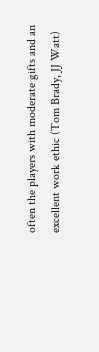often the players with moderate gifts and an excellent work ethic (Tom Brady, JJ Watt)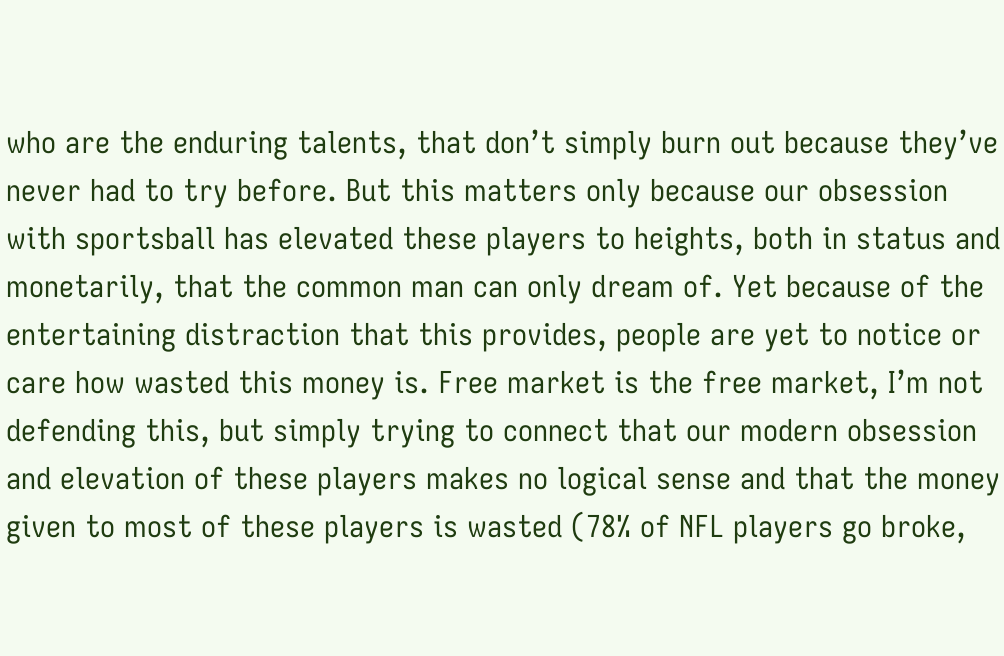who are the enduring talents, that don’t simply burn out because they’ve never had to try before. But this matters only because our obsession with sportsball has elevated these players to heights, both in status and monetarily, that the common man can only dream of. Yet because of the entertaining distraction that this provides, people are yet to notice or care how wasted this money is. Free market is the free market, I’m not defending this, but simply trying to connect that our modern obsession and elevation of these players makes no logical sense and that the money given to most of these players is wasted (78% of NFL players go broke,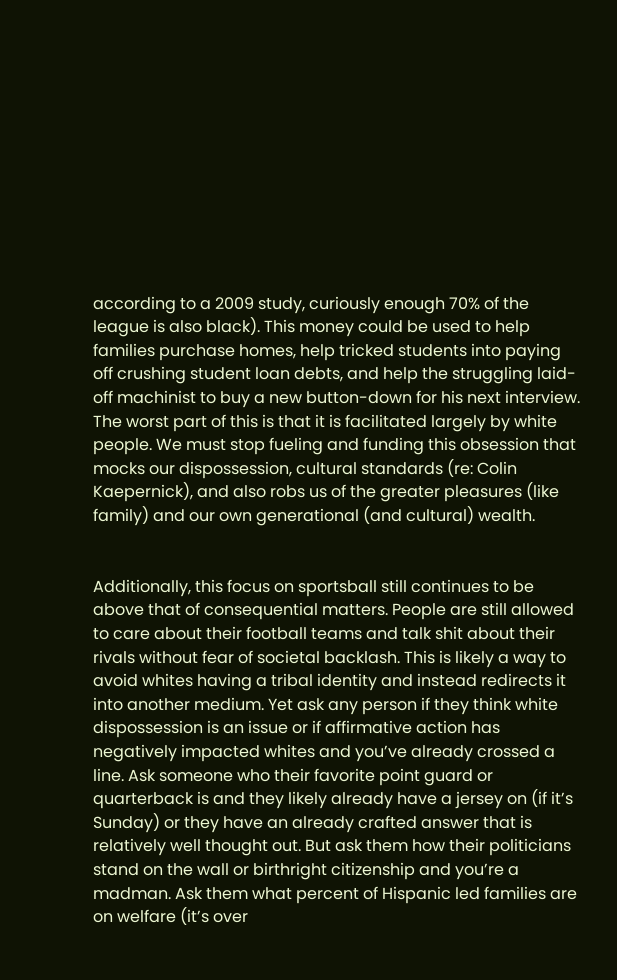according to a 2009 study, curiously enough 70% of the league is also black). This money could be used to help families purchase homes, help tricked students into paying off crushing student loan debts, and help the struggling laid-off machinist to buy a new button-down for his next interview. The worst part of this is that it is facilitated largely by white people. We must stop fueling and funding this obsession that mocks our dispossession, cultural standards (re: Colin Kaepernick), and also robs us of the greater pleasures (like family) and our own generational (and cultural) wealth.


Additionally, this focus on sportsball still continues to be above that of consequential matters. People are still allowed to care about their football teams and talk shit about their rivals without fear of societal backlash. This is likely a way to avoid whites having a tribal identity and instead redirects it into another medium. Yet ask any person if they think white dispossession is an issue or if affirmative action has negatively impacted whites and you’ve already crossed a line. Ask someone who their favorite point guard or quarterback is and they likely already have a jersey on (if it’s Sunday) or they have an already crafted answer that is relatively well thought out. But ask them how their politicians stand on the wall or birthright citizenship and you’re a madman. Ask them what percent of Hispanic led families are on welfare (it’s over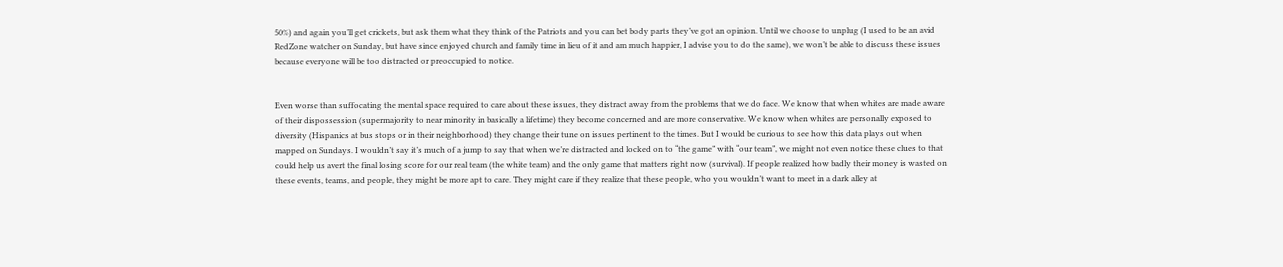50%) and again you’ll get crickets, but ask them what they think of the Patriots and you can bet body parts they’ve got an opinion. Until we choose to unplug (I used to be an avid RedZone watcher on Sunday, but have since enjoyed church and family time in lieu of it and am much happier, I advise you to do the same), we won’t be able to discuss these issues because everyone will be too distracted or preoccupied to notice.


Even worse than suffocating the mental space required to care about these issues, they distract away from the problems that we do face. We know that when whites are made aware of their dispossession (supermajority to near minority in basically a lifetime) they become concerned and are more conservative. We know when whites are personally exposed to diversity (Hispanics at bus stops or in their neighborhood) they change their tune on issues pertinent to the times. But I would be curious to see how this data plays out when mapped on Sundays. I wouldn’t say it’s much of a jump to say that when we’re distracted and locked on to “the game” with “our team”, we might not even notice these clues to that could help us avert the final losing score for our real team (the white team) and the only game that matters right now (survival). If people realized how badly their money is wasted on these events, teams, and people, they might be more apt to care. They might care if they realize that these people, who you wouldn’t want to meet in a dark alley at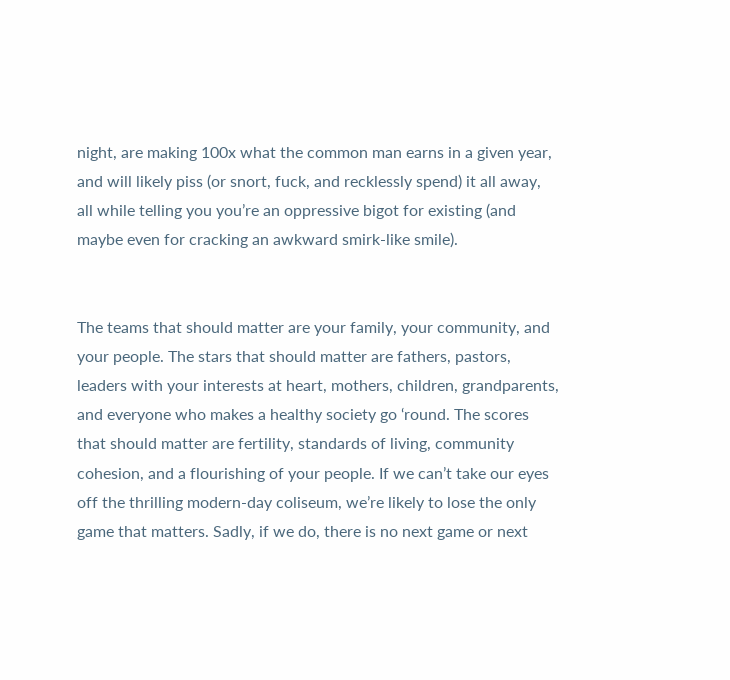night, are making 100x what the common man earns in a given year, and will likely piss (or snort, fuck, and recklessly spend) it all away, all while telling you you’re an oppressive bigot for existing (and maybe even for cracking an awkward smirk-like smile).


The teams that should matter are your family, your community, and your people. The stars that should matter are fathers, pastors, leaders with your interests at heart, mothers, children, grandparents, and everyone who makes a healthy society go ‘round. The scores that should matter are fertility, standards of living, community cohesion, and a flourishing of your people. If we can’t take our eyes off the thrilling modern-day coliseum, we’re likely to lose the only game that matters. Sadly, if we do, there is no next game or next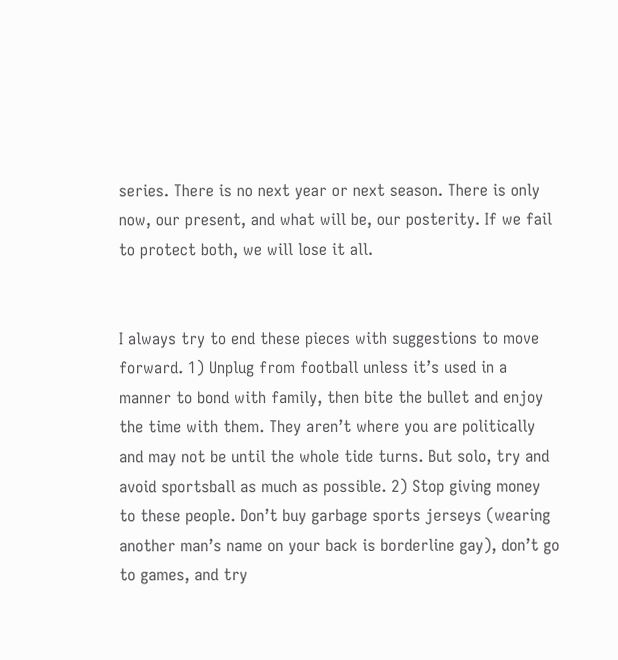series. There is no next year or next season. There is only now, our present, and what will be, our posterity. If we fail to protect both, we will lose it all.


I always try to end these pieces with suggestions to move forward. 1) Unplug from football unless it’s used in a manner to bond with family, then bite the bullet and enjoy the time with them. They aren’t where you are politically and may not be until the whole tide turns. But solo, try and avoid sportsball as much as possible. 2) Stop giving money to these people. Don’t buy garbage sports jerseys (wearing another man’s name on your back is borderline gay), don’t go to games, and try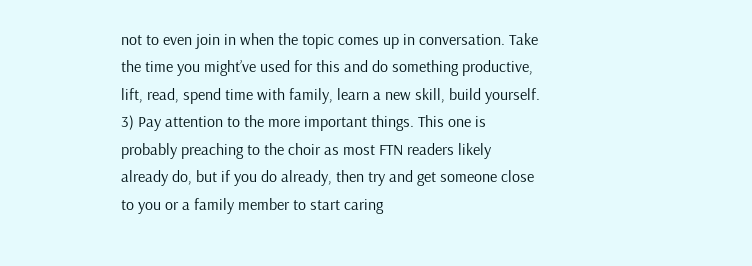not to even join in when the topic comes up in conversation. Take the time you might’ve used for this and do something productive, lift, read, spend time with family, learn a new skill, build yourself. 3) Pay attention to the more important things. This one is probably preaching to the choir as most FTN readers likely already do, but if you do already, then try and get someone close to you or a family member to start caring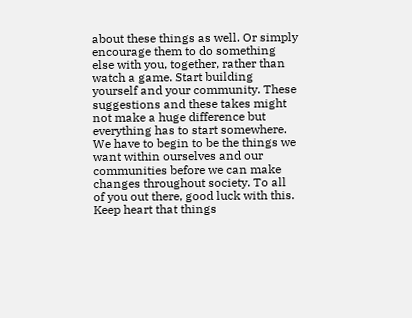about these things as well. Or simply encourage them to do something else with you, together, rather than watch a game. Start building yourself and your community. These suggestions and these takes might not make a huge difference but everything has to start somewhere. We have to begin to be the things we want within ourselves and our communities before we can make changes throughout society. To all of you out there, good luck with this. Keep heart that things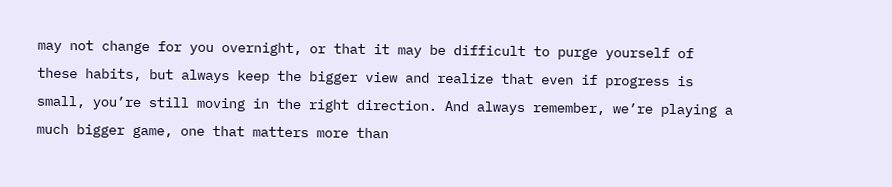may not change for you overnight, or that it may be difficult to purge yourself of these habits, but always keep the bigger view and realize that even if progress is small, you’re still moving in the right direction. And always remember, we’re playing a much bigger game, one that matters more than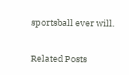sportsball ever will.

Related Posts